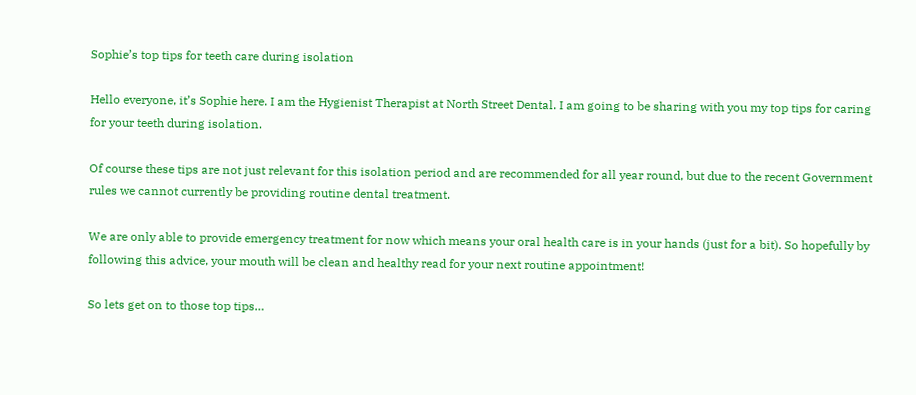Sophie’s top tips for teeth care during isolation

Hello everyone, it’s Sophie here. I am the Hygienist Therapist at North Street Dental. I am going to be sharing with you my top tips for caring for your teeth during isolation.

Of course these tips are not just relevant for this isolation period and are recommended for all year round, but due to the recent Government rules we cannot currently be providing routine dental treatment.

We are only able to provide emergency treatment for now which means your oral health care is in your hands (just for a bit). So hopefully by following this advice, your mouth will be clean and healthy read for your next routine appointment!

So lets get on to those top tips…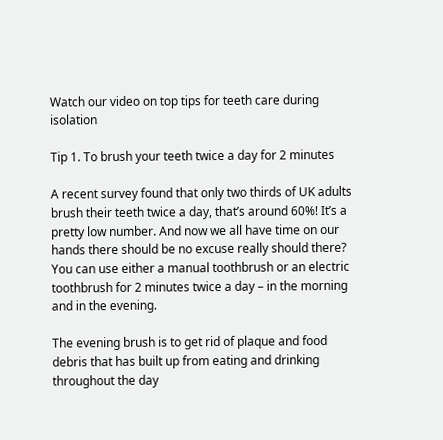Watch our video on top tips for teeth care during isolation

Tip 1. To brush your teeth twice a day for 2 minutes

A recent survey found that only two thirds of UK adults brush their teeth twice a day, that’s around 60%! It’s a pretty low number. And now we all have time on our hands there should be no excuse really should there? You can use either a manual toothbrush or an electric toothbrush for 2 minutes twice a day – in the morning and in the evening.

The evening brush is to get rid of plaque and food debris that has built up from eating and drinking throughout the day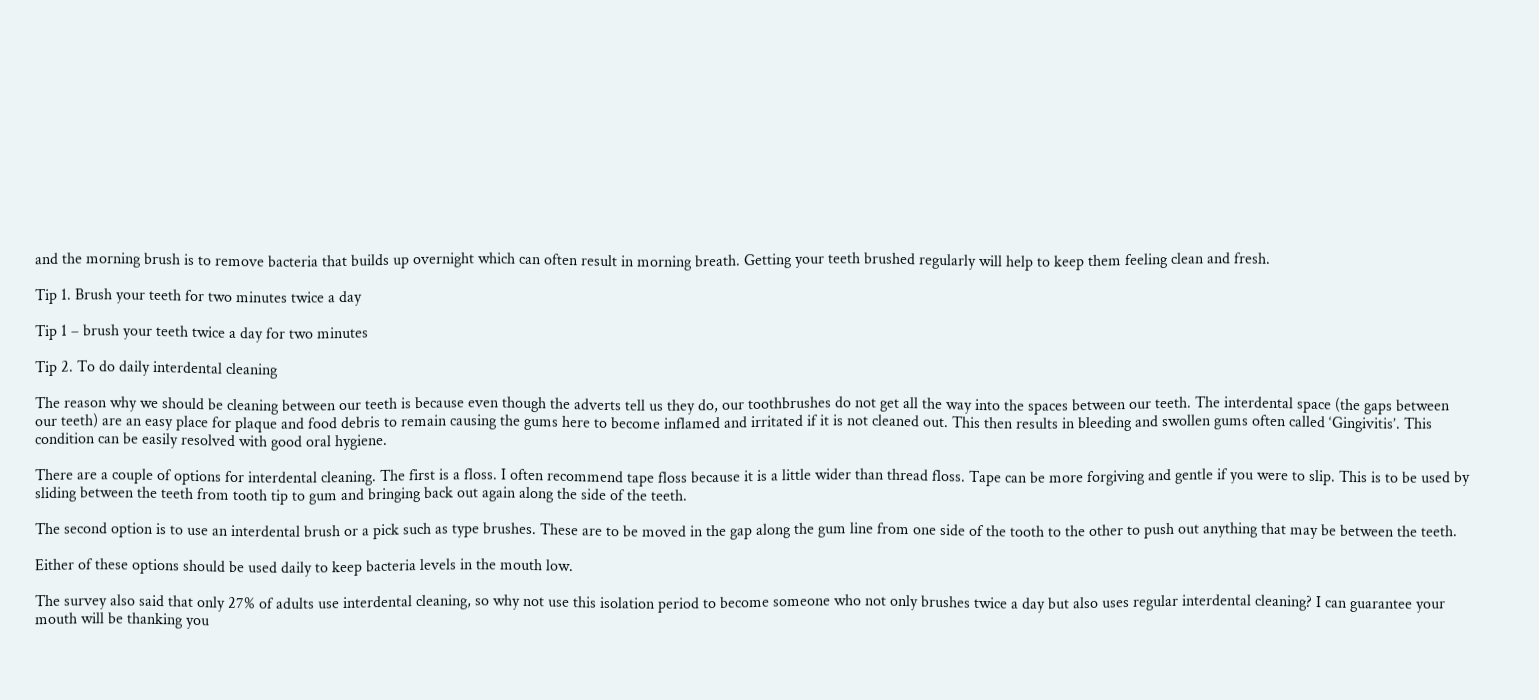and the morning brush is to remove bacteria that builds up overnight which can often result in morning breath. Getting your teeth brushed regularly will help to keep them feeling clean and fresh.

Tip 1. Brush your teeth for two minutes twice a day

Tip 1 – brush your teeth twice a day for two minutes

Tip 2. To do daily interdental cleaning

The reason why we should be cleaning between our teeth is because even though the adverts tell us they do, our toothbrushes do not get all the way into the spaces between our teeth. The interdental space (the gaps between our teeth) are an easy place for plaque and food debris to remain causing the gums here to become inflamed and irritated if it is not cleaned out. This then results in bleeding and swollen gums often called ‘Gingivitis’. This condition can be easily resolved with good oral hygiene.

There are a couple of options for interdental cleaning. The first is a floss. I often recommend tape floss because it is a little wider than thread floss. Tape can be more forgiving and gentle if you were to slip. This is to be used by sliding between the teeth from tooth tip to gum and bringing back out again along the side of the teeth.

The second option is to use an interdental brush or a pick such as type brushes. These are to be moved in the gap along the gum line from one side of the tooth to the other to push out anything that may be between the teeth.

Either of these options should be used daily to keep bacteria levels in the mouth low.

The survey also said that only 27% of adults use interdental cleaning, so why not use this isolation period to become someone who not only brushes twice a day but also uses regular interdental cleaning? I can guarantee your mouth will be thanking you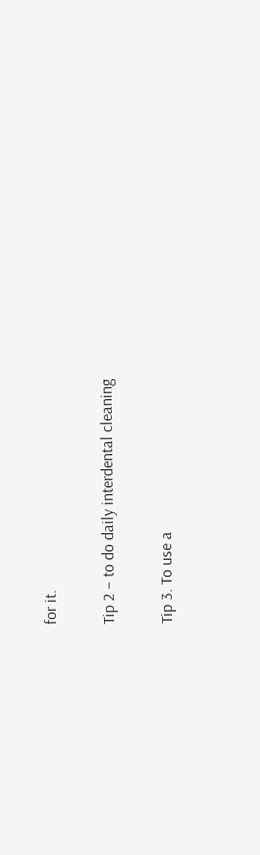for it.

Tip 2 – to do daily interdental cleaning

Tip 3. To use a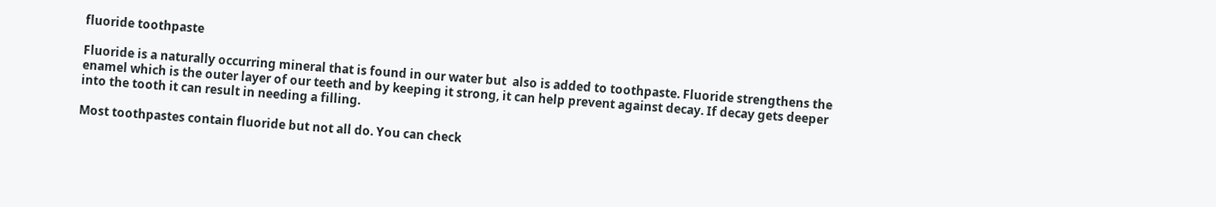fluoride toothpaste

Fluoride is a naturally occurring mineral that is found in our water but  also is added to toothpaste. Fluoride strengthens the enamel which is the outer layer of our teeth and by keeping it strong, it can help prevent against decay. If decay gets deeper into the tooth it can result in needing a filling.

Most toothpastes contain fluoride but not all do. You can check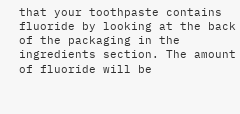that your toothpaste contains fluoride by looking at the back of the packaging in the ingredients section. The amount of fluoride will be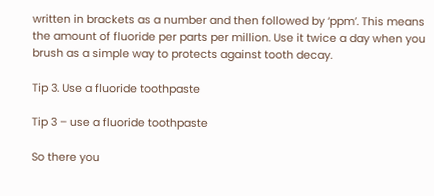written in brackets as a number and then followed by ‘ppm’. This means the amount of fluoride per parts per million. Use it twice a day when you brush as a simple way to protects against tooth decay.

Tip 3. Use a fluoride toothpaste

Tip 3 – use a fluoride toothpaste

So there you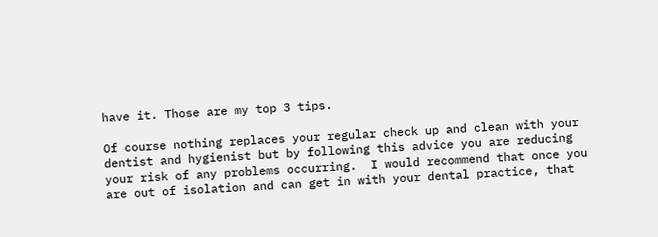have it. Those are my top 3 tips.

Of course nothing replaces your regular check up and clean with your dentist and hygienist but by following this advice you are reducing your risk of any problems occurring.  I would recommend that once you are out of isolation and can get in with your dental practice, that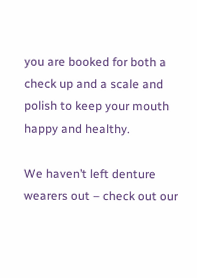you are booked for both a check up and a scale and polish to keep your mouth happy and healthy.

We haven’t left denture wearers out – check out our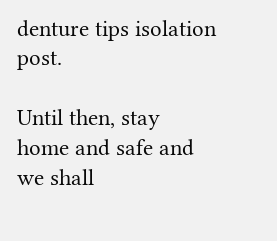denture tips isolation post.

Until then, stay home and safe and we shall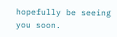hopefully be seeing you soon.